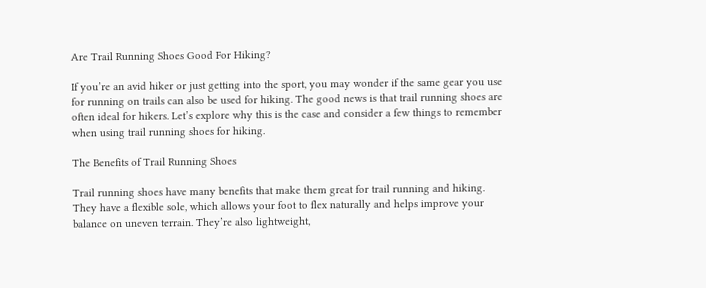Are Trail Running Shoes Good For Hiking?

If you’re an avid hiker or just getting into the sport, you may wonder if the same gear you use for running on trails can also be used for hiking. The good news is that trail running shoes are often ideal for hikers. Let’s explore why this is the case and consider a few things to remember when using trail running shoes for hiking.

The Benefits of Trail Running Shoes

Trail running shoes have many benefits that make them great for trail running and hiking. They have a flexible sole, which allows your foot to flex naturally and helps improve your balance on uneven terrain. They’re also lightweight,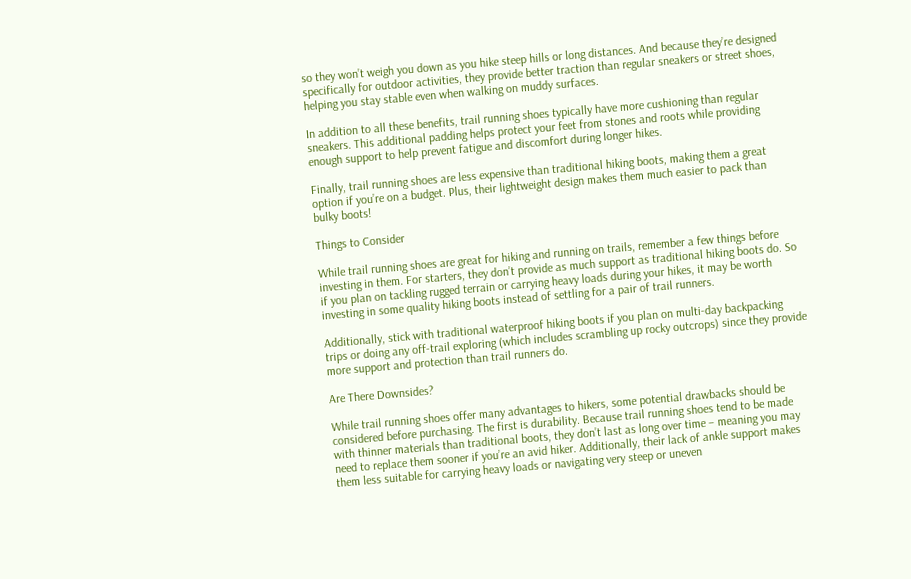so they won’t weigh you down as you hike steep hills or long distances. And because they’re designed specifically for outdoor activities, they provide better traction than regular sneakers or street shoes, helping you stay stable even when walking on muddy surfaces.

In addition to all these benefits, trail running shoes typically have more cushioning than regular sneakers. This additional padding helps protect your feet from stones and roots while providing enough support to help prevent fatigue and discomfort during longer hikes.

Finally, trail running shoes are less expensive than traditional hiking boots, making them a great option if you’re on a budget. Plus, their lightweight design makes them much easier to pack than bulky boots!

Things to Consider

While trail running shoes are great for hiking and running on trails, remember a few things before investing in them. For starters, they don’t provide as much support as traditional hiking boots do. So if you plan on tackling rugged terrain or carrying heavy loads during your hikes, it may be worth investing in some quality hiking boots instead of settling for a pair of trail runners.

Additionally, stick with traditional waterproof hiking boots if you plan on multi-day backpacking trips or doing any off-trail exploring (which includes scrambling up rocky outcrops) since they provide more support and protection than trail runners do.

Are There Downsides?

While trail running shoes offer many advantages to hikers, some potential drawbacks should be considered before purchasing. The first is durability. Because trail running shoes tend to be made with thinner materials than traditional boots, they don’t last as long over time – meaning you may need to replace them sooner if you’re an avid hiker. Additionally, their lack of ankle support makes them less suitable for carrying heavy loads or navigating very steep or uneven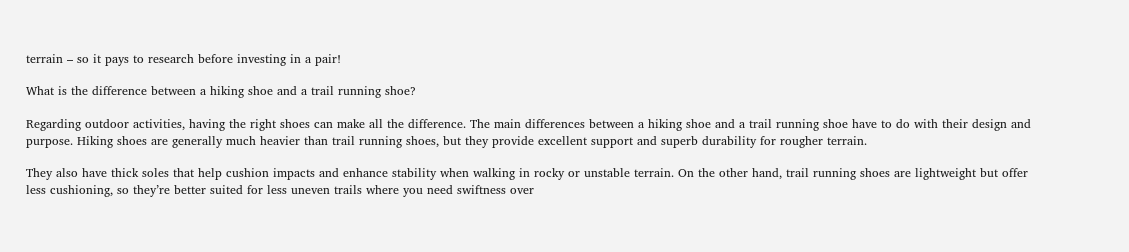terrain – so it pays to research before investing in a pair!

What is the difference between a hiking shoe and a trail running shoe?

Regarding outdoor activities, having the right shoes can make all the difference. The main differences between a hiking shoe and a trail running shoe have to do with their design and purpose. Hiking shoes are generally much heavier than trail running shoes, but they provide excellent support and superb durability for rougher terrain.

They also have thick soles that help cushion impacts and enhance stability when walking in rocky or unstable terrain. On the other hand, trail running shoes are lightweight but offer less cushioning, so they’re better suited for less uneven trails where you need swiftness over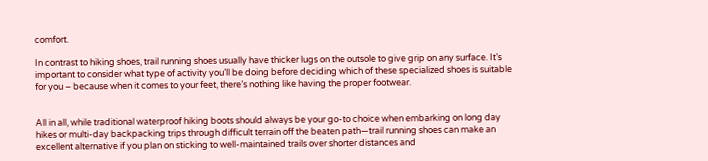comfort.

In contrast to hiking shoes, trail running shoes usually have thicker lugs on the outsole to give grip on any surface. It’s important to consider what type of activity you’ll be doing before deciding which of these specialized shoes is suitable for you – because when it comes to your feet, there’s nothing like having the proper footwear.


All in all, while traditional waterproof hiking boots should always be your go-to choice when embarking on long day hikes or multi-day backpacking trips through difficult terrain off the beaten path—trail running shoes can make an excellent alternative if you plan on sticking to well-maintained trails over shorter distances and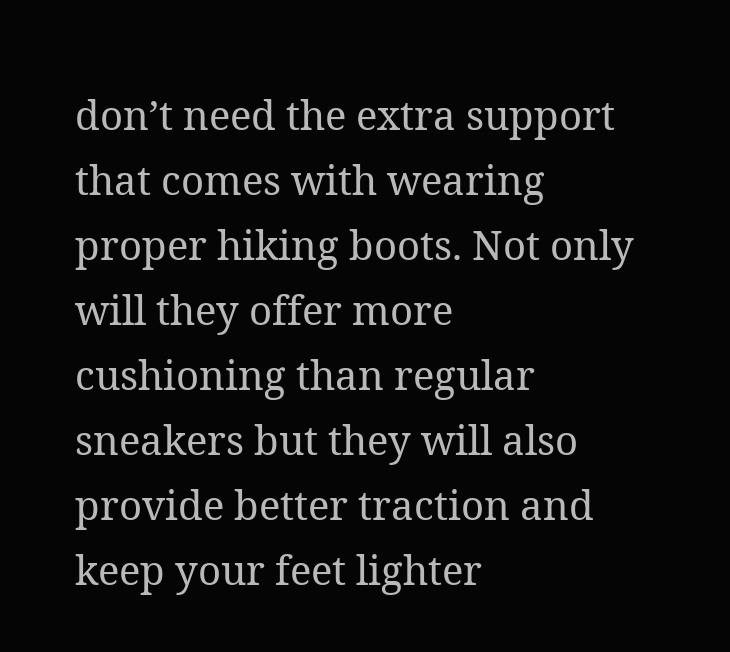don’t need the extra support that comes with wearing proper hiking boots. Not only will they offer more cushioning than regular sneakers but they will also provide better traction and keep your feet lighter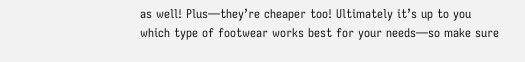as well! Plus—they’re cheaper too! Ultimately it’s up to you which type of footwear works best for your needs—so make sure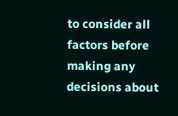to consider all factors before making any decisions about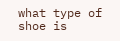what type of shoe is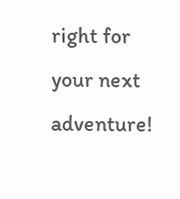right for your next adventure!